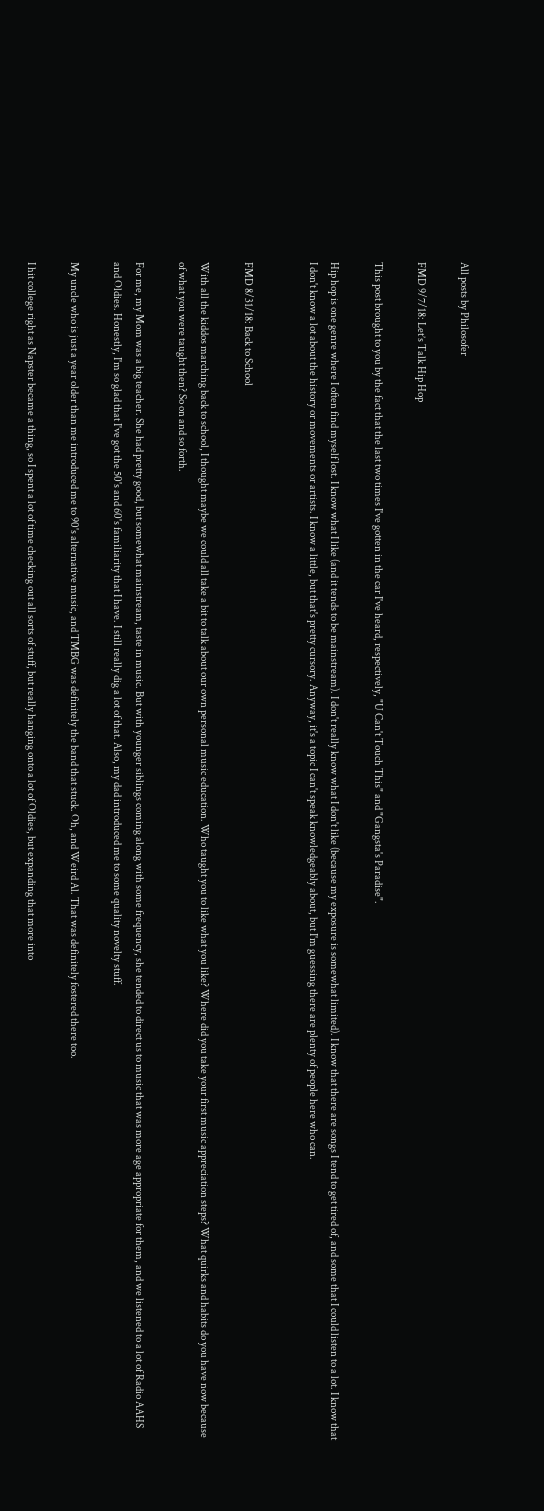All posts by Philosofer

FMD 9/7/18: Let’s Talk Hip Hop

This post brought to you by the fact that the last two times I've gotten in the car I've heard, respectively, "U Can't Touch This" and "Gangsta's Paradise".

Hip hop is one genre where I often find myself lost. I know what I like (and it tends to be mainstream). I don't really know what I don't like (because my exposure is somewhat limited). I know that there are songs I tend to get tired of, and some that I could listen to a lot. I know that I don't know a lot about the history or movements or artists. I know a little, but that's pretty cursory. Anyway, it's a topic I can't speak knowledgeably about, but I'm guessing there are plenty of people here who can.


FMD 8/31/18: Back to School

With all the kiddos marching back to school, I thought maybe we could all take a bit to talk about our own personal music education. Who taught you to like what you like? Where did you take your first music appreciation steps? What quirks and habits do you have now because of what you were taught then? So on and so forth.

For me, my Mom was a big teacher. She had pretty good, but somewhat mainstream, taste in music. But with younger siblings coming along with some frequency, she tended to direct us to music that was more age appropriate for them, and we listened to a lot of Radio AAHS and Oldies. Honestly, I'm so glad that I've got the 50's and 60's familiarity that I have. I still really dig a lot of that. Also, my dad introduced me to some quality novelty stuff.

My uncle who is just a year older than me introduced me to 90's alternative music, and TMBG was definitely the band that stuck. Oh, and Weird Al. That was definitely fostered there too.

I hit college right as Napster became a thing, so I spent a lot of time checking out all sorts of stuff, but really hanging onto a lot of Oldies, but expanding that more into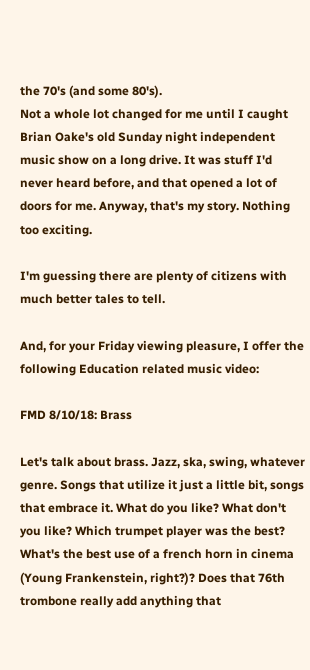the 70's (and some 80's).
Not a whole lot changed for me until I caught Brian Oake's old Sunday night independent music show on a long drive. It was stuff I'd never heard before, and that opened a lot of doors for me. Anyway, that's my story. Nothing too exciting.

I'm guessing there are plenty of citizens with much better tales to tell.

And, for your Friday viewing pleasure, I offer the following Education related music video:

FMD 8/10/18: Brass

Let's talk about brass. Jazz, ska, swing, whatever genre. Songs that utilize it just a little bit, songs that embrace it. What do you like? What don't you like? Which trumpet player was the best? What's the best use of a french horn in cinema (Young Frankenstein, right?)? Does that 76th trombone really add anything that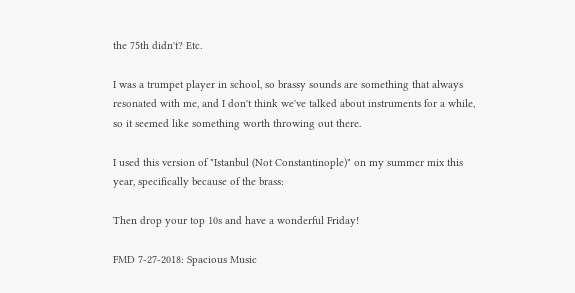the 75th didn't? Etc.

I was a trumpet player in school, so brassy sounds are something that always resonated with me, and I don't think we've talked about instruments for a while, so it seemed like something worth throwing out there.

I used this version of "Istanbul (Not Constantinople)" on my summer mix this year, specifically because of the brass:

Then drop your top 10s and have a wonderful Friday!

FMD 7-27-2018: Spacious Music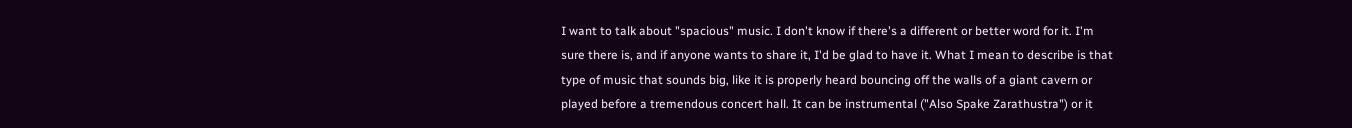I want to talk about "spacious" music. I don't know if there's a different or better word for it. I'm sure there is, and if anyone wants to share it, I'd be glad to have it. What I mean to describe is that type of music that sounds big, like it is properly heard bouncing off the walls of a giant cavern or played before a tremendous concert hall. It can be instrumental ("Also Spake Zarathustra") or it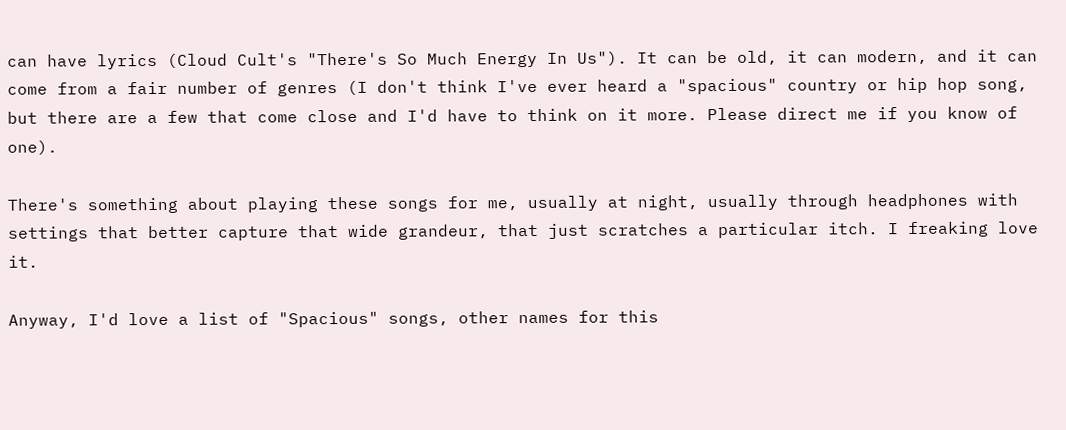can have lyrics (Cloud Cult's "There's So Much Energy In Us"). It can be old, it can modern, and it can come from a fair number of genres (I don't think I've ever heard a "spacious" country or hip hop song, but there are a few that come close and I'd have to think on it more. Please direct me if you know of one).

There's something about playing these songs for me, usually at night, usually through headphones with settings that better capture that wide grandeur, that just scratches a particular itch. I freaking love it.

Anyway, I'd love a list of "Spacious" songs, other names for this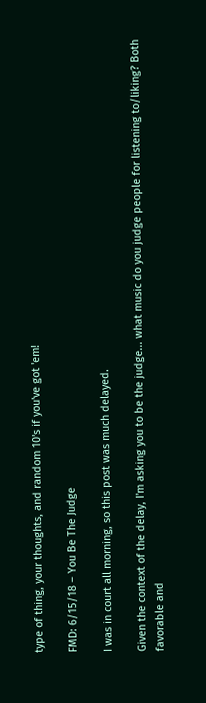type of thing, your thoughts, and random 10's if you've got 'em!

FMD: 6/15/18 – You Be The Judge

I was in court all morning, so this post was much delayed.

Given the context of the delay, I'm asking you to be the judge... what music do you judge people for listening to/liking? Both favorable and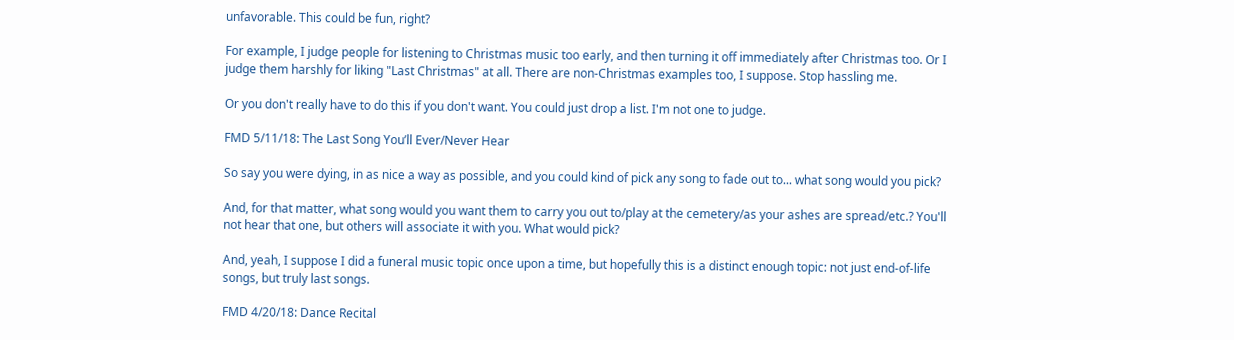unfavorable. This could be fun, right?

For example, I judge people for listening to Christmas music too early, and then turning it off immediately after Christmas too. Or I judge them harshly for liking "Last Christmas" at all. There are non-Christmas examples too, I suppose. Stop hassling me.

Or you don't really have to do this if you don't want. You could just drop a list. I'm not one to judge.

FMD 5/11/18: The Last Song You’ll Ever/Never Hear

So say you were dying, in as nice a way as possible, and you could kind of pick any song to fade out to... what song would you pick?

And, for that matter, what song would you want them to carry you out to/play at the cemetery/as your ashes are spread/etc.? You'll not hear that one, but others will associate it with you. What would pick?

And, yeah, I suppose I did a funeral music topic once upon a time, but hopefully this is a distinct enough topic: not just end-of-life songs, but truly last songs.

FMD 4/20/18: Dance Recital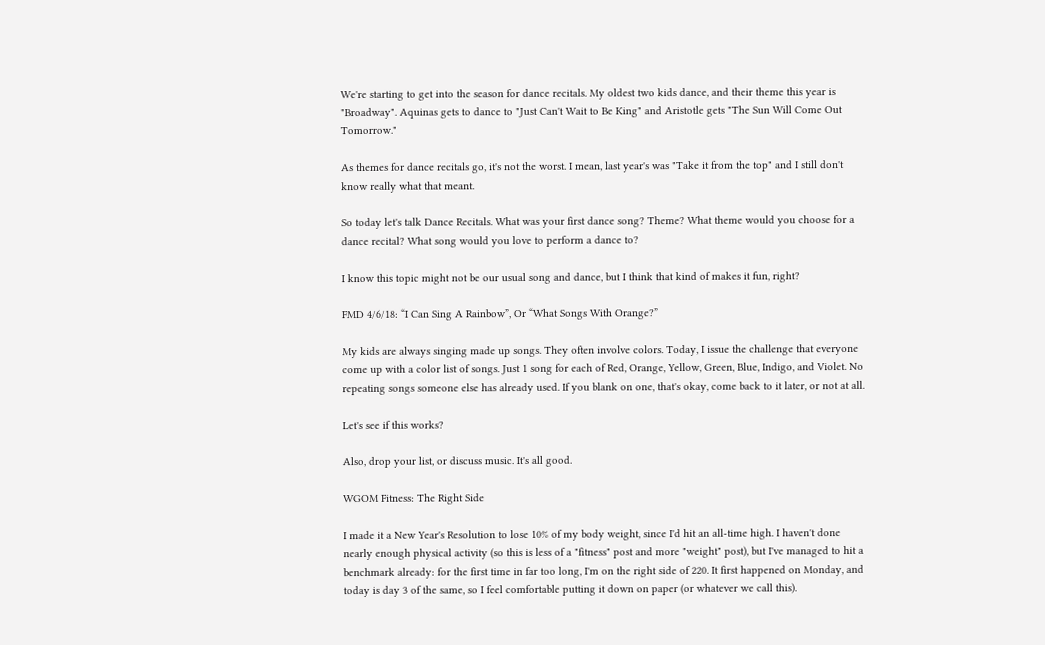We're starting to get into the season for dance recitals. My oldest two kids dance, and their theme this year is "Broadway". Aquinas gets to dance to "Just Can't Wait to Be King" and Aristotle gets "The Sun Will Come Out Tomorrow."

As themes for dance recitals go, it's not the worst. I mean, last year's was "Take it from the top" and I still don't know really what that meant.

So today let's talk Dance Recitals. What was your first dance song? Theme? What theme would you choose for a dance recital? What song would you love to perform a dance to?

I know this topic might not be our usual song and dance, but I think that kind of makes it fun, right?

FMD 4/6/18: “I Can Sing A Rainbow”, Or “What Songs With Orange?”

My kids are always singing made up songs. They often involve colors. Today, I issue the challenge that everyone come up with a color list of songs. Just 1 song for each of Red, Orange, Yellow, Green, Blue, Indigo, and Violet. No repeating songs someone else has already used. If you blank on one, that's okay, come back to it later, or not at all.

Let's see if this works?

Also, drop your list, or discuss music. It's all good.

WGOM Fitness: The Right Side

I made it a New Year's Resolution to lose 10% of my body weight, since I'd hit an all-time high. I haven't done nearly enough physical activity (so this is less of a "fitness" post and more "weight" post), but I've managed to hit a benchmark already: for the first time in far too long, I'm on the right side of 220. It first happened on Monday, and today is day 3 of the same, so I feel comfortable putting it down on paper (or whatever we call this).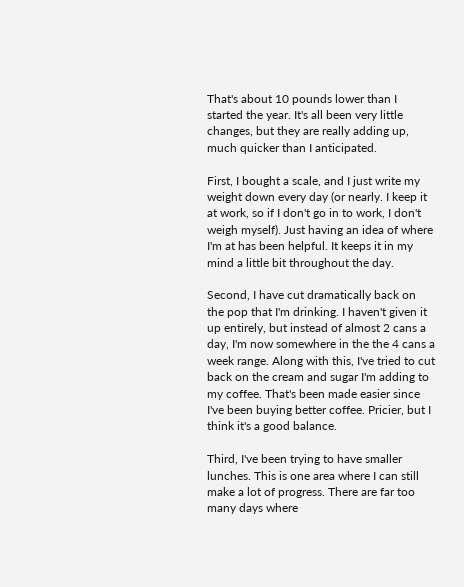That's about 10 pounds lower than I started the year. It's all been very little changes, but they are really adding up, much quicker than I anticipated.

First, I bought a scale, and I just write my weight down every day (or nearly. I keep it at work, so if I don't go in to work, I don't weigh myself). Just having an idea of where I'm at has been helpful. It keeps it in my mind a little bit throughout the day.

Second, I have cut dramatically back on the pop that I'm drinking. I haven't given it up entirely, but instead of almost 2 cans a day, I'm now somewhere in the the 4 cans a week range. Along with this, I've tried to cut back on the cream and sugar I'm adding to my coffee. That's been made easier since I've been buying better coffee. Pricier, but I think it's a good balance.

Third, I've been trying to have smaller lunches. This is one area where I can still make a lot of progress. There are far too many days where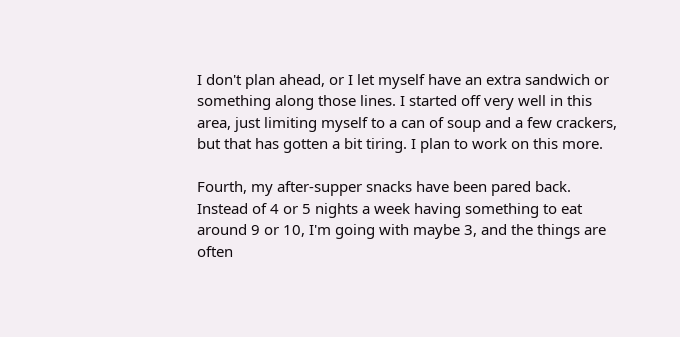I don't plan ahead, or I let myself have an extra sandwich or something along those lines. I started off very well in this area, just limiting myself to a can of soup and a few crackers, but that has gotten a bit tiring. I plan to work on this more.

Fourth, my after-supper snacks have been pared back. Instead of 4 or 5 nights a week having something to eat around 9 or 10, I'm going with maybe 3, and the things are often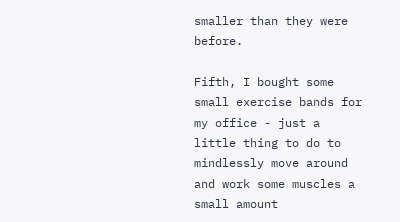smaller than they were before.

Fifth, I bought some small exercise bands for my office - just a little thing to do to mindlessly move around and work some muscles a small amount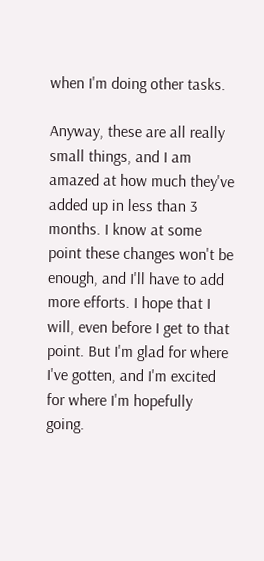when I'm doing other tasks.

Anyway, these are all really small things, and I am amazed at how much they've added up in less than 3 months. I know at some point these changes won't be enough, and I'll have to add more efforts. I hope that I will, even before I get to that point. But I'm glad for where I've gotten, and I'm excited for where I'm hopefully going.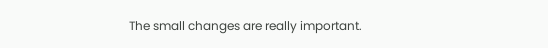The small changes are really important.